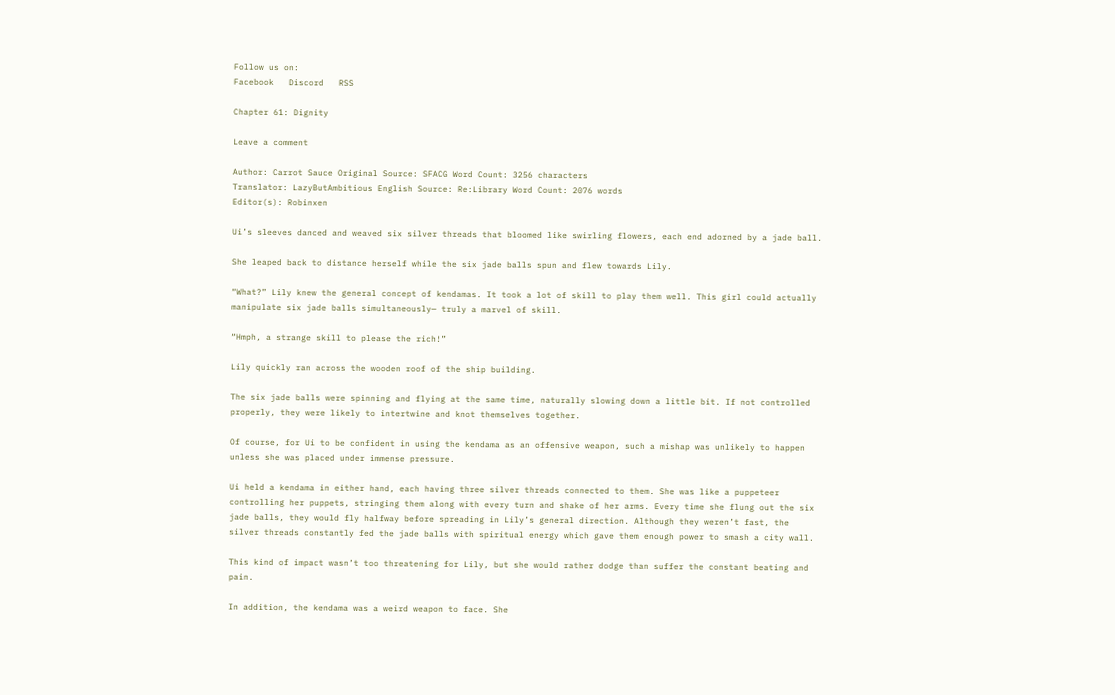Follow us on:
Facebook   Discord   RSS

Chapter 61: Dignity

Leave a comment

Author: Carrot Sauce Original Source: SFACG Word Count: 3256 characters
Translator: LazyButAmbitious English Source: Re:Library Word Count: 2076 words
Editor(s): Robinxen

Ui’s sleeves danced and weaved six silver threads that bloomed like swirling flowers, each end adorned by a jade ball.

She leaped back to distance herself while the six jade balls spun and flew towards Lily.

“What?” Lily knew the general concept of kendamas. It took a lot of skill to play them well. This girl could actually manipulate six jade balls simultaneously— truly a marvel of skill.

“Hmph, a strange skill to please the rich!”

Lily quickly ran across the wooden roof of the ship building.

The six jade balls were spinning and flying at the same time, naturally slowing down a little bit. If not controlled properly, they were likely to intertwine and knot themselves together.

Of course, for Ui to be confident in using the kendama as an offensive weapon, such a mishap was unlikely to happen unless she was placed under immense pressure.

Ui held a kendama in either hand, each having three silver threads connected to them. She was like a puppeteer controlling her puppets, stringing them along with every turn and shake of her arms. Every time she flung out the six jade balls, they would fly halfway before spreading in Lily’s general direction. Although they weren’t fast, the silver threads constantly fed the jade balls with spiritual energy which gave them enough power to smash a city wall.

This kind of impact wasn’t too threatening for Lily, but she would rather dodge than suffer the constant beating and pain.

In addition, the kendama was a weird weapon to face. She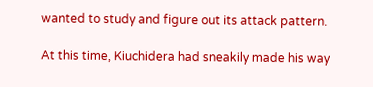wanted to study and figure out its attack pattern.

At this time, Kiuchidera had sneakily made his way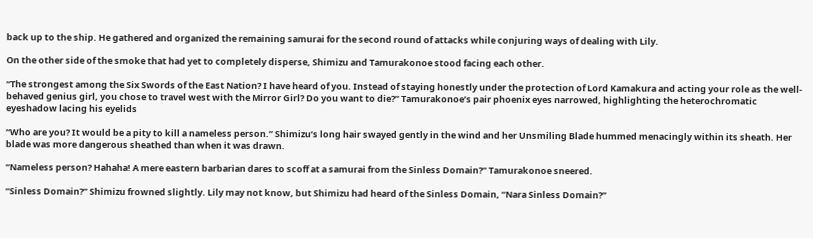back up to the ship. He gathered and organized the remaining samurai for the second round of attacks while conjuring ways of dealing with Lily.

On the other side of the smoke that had yet to completely disperse, Shimizu and Tamurakonoe stood facing each other.

“The strongest among the Six Swords of the East Nation? I have heard of you. Instead of staying honestly under the protection of Lord Kamakura and acting your role as the well-behaved genius girl, you chose to travel west with the Mirror Girl? Do you want to die?” Tamurakonoe’s pair phoenix eyes narrowed, highlighting the heterochromatic eyeshadow lacing his eyelids

“Who are you? It would be a pity to kill a nameless person.” Shimizu’s long hair swayed gently in the wind and her Unsmiling Blade hummed menacingly within its sheath. Her blade was more dangerous sheathed than when it was drawn.

“Nameless person? Hahaha! A mere eastern barbarian dares to scoff at a samurai from the Sinless Domain?” Tamurakonoe sneered.

“Sinless Domain?” Shimizu frowned slightly. Lily may not know, but Shimizu had heard of the Sinless Domain, “Nara Sinless Domain?”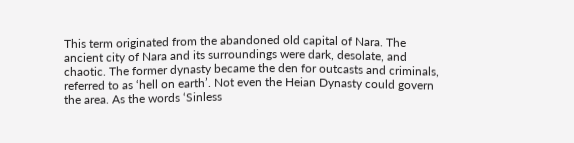This term originated from the abandoned old capital of Nara. The ancient city of Nara and its surroundings were dark, desolate, and chaotic. The former dynasty became the den for outcasts and criminals, referred to as ‘hell on earth’. Not even the Heian Dynasty could govern the area. As the words ‘Sinless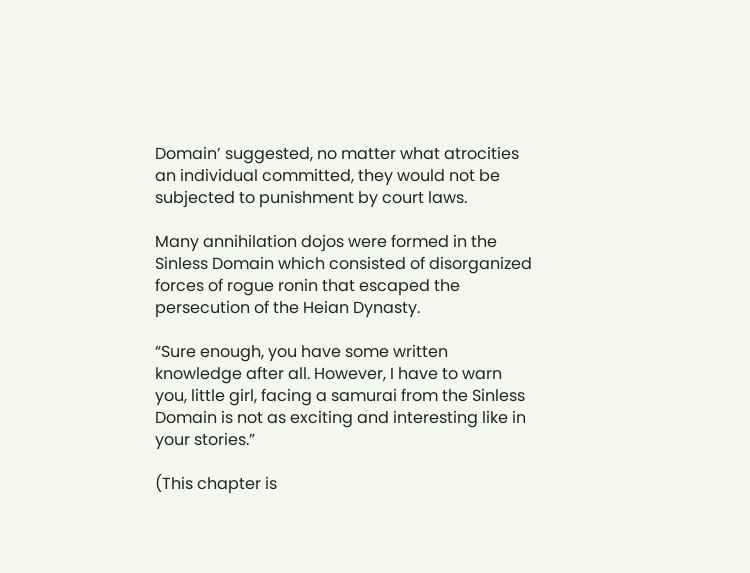Domain’ suggested, no matter what atrocities an individual committed, they would not be subjected to punishment by court laws.

Many annihilation dojos were formed in the Sinless Domain which consisted of disorganized forces of rogue ronin that escaped the persecution of the Heian Dynasty.

“Sure enough, you have some written knowledge after all. However, I have to warn you, little girl, facing a samurai from the Sinless Domain is not as exciting and interesting like in your stories.”

(This chapter is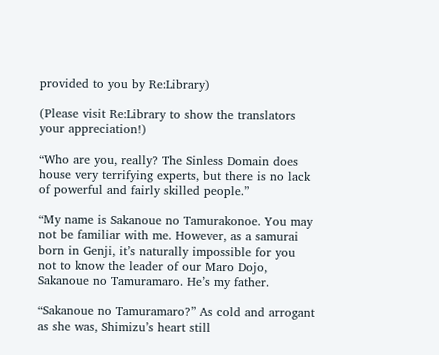provided to you by Re:Library)

(Please visit Re:Library to show the translators your appreciation!)

“Who are you, really? The Sinless Domain does house very terrifying experts, but there is no lack of powerful and fairly skilled people.”

“My name is Sakanoue no Tamurakonoe. You may not be familiar with me. However, as a samurai born in Genji, it’s naturally impossible for you not to know the leader of our Maro Dojo, Sakanoue no Tamuramaro. He’s my father.

“Sakanoue no Tamuramaro?” As cold and arrogant as she was, Shimizu’s heart still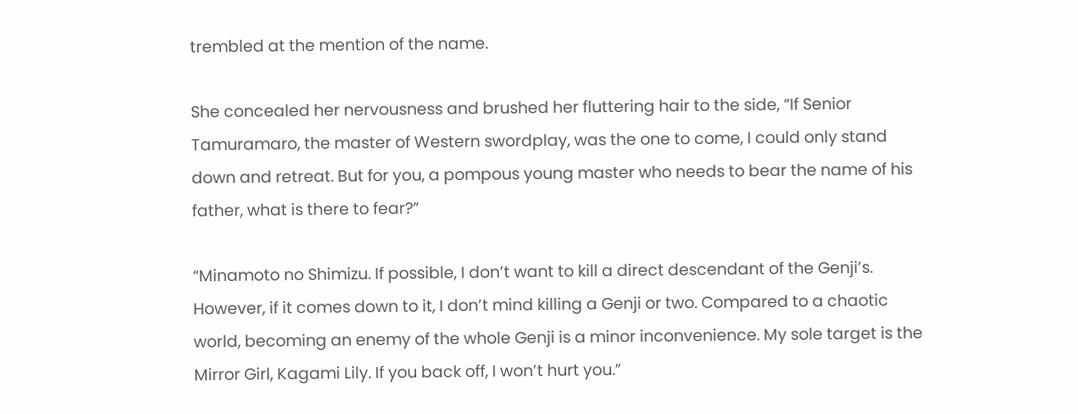trembled at the mention of the name.

She concealed her nervousness and brushed her fluttering hair to the side, “If Senior Tamuramaro, the master of Western swordplay, was the one to come, I could only stand down and retreat. But for you, a pompous young master who needs to bear the name of his father, what is there to fear?”

“Minamoto no Shimizu. If possible, I don’t want to kill a direct descendant of the Genji’s. However, if it comes down to it, I don’t mind killing a Genji or two. Compared to a chaotic world, becoming an enemy of the whole Genji is a minor inconvenience. My sole target is the Mirror Girl, Kagami Lily. If you back off, I won’t hurt you.”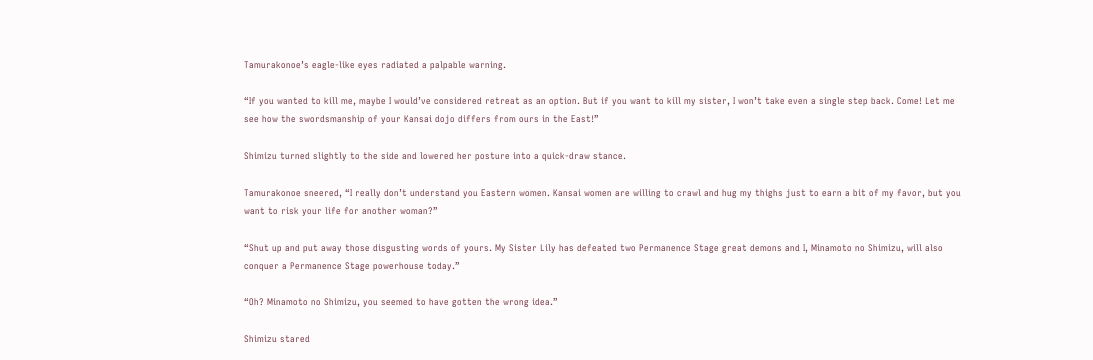Tamurakonoe’s eagle-like eyes radiated a palpable warning.

“If you wanted to kill me, maybe I would’ve considered retreat as an option. But if you want to kill my sister, I won’t take even a single step back. Come! Let me see how the swordsmanship of your Kansai dojo differs from ours in the East!”

Shimizu turned slightly to the side and lowered her posture into a quick-draw stance.

Tamurakonoe sneered, “I really don’t understand you Eastern women. Kansai women are willing to crawl and hug my thighs just to earn a bit of my favor, but you want to risk your life for another woman?”

“Shut up and put away those disgusting words of yours. My Sister Lily has defeated two Permanence Stage great demons and I, Minamoto no Shimizu, will also conquer a Permanence Stage powerhouse today.”

“Oh? Minamoto no Shimizu, you seemed to have gotten the wrong idea.”

Shimizu stared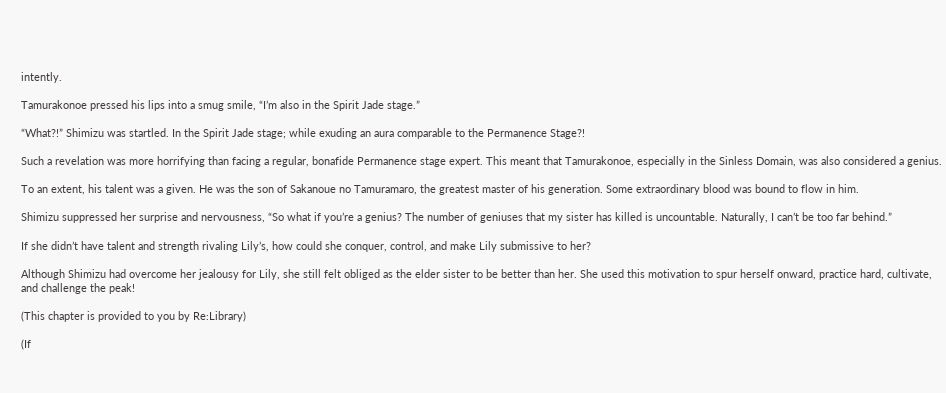intently.

Tamurakonoe pressed his lips into a smug smile, “I’m also in the Spirit Jade stage.”

“What?!” Shimizu was startled. In the Spirit Jade stage; while exuding an aura comparable to the Permanence Stage?!

Such a revelation was more horrifying than facing a regular, bonafide Permanence stage expert. This meant that Tamurakonoe, especially in the Sinless Domain, was also considered a genius.

To an extent, his talent was a given. He was the son of Sakanoue no Tamuramaro, the greatest master of his generation. Some extraordinary blood was bound to flow in him.

Shimizu suppressed her surprise and nervousness, “So what if you’re a genius? The number of geniuses that my sister has killed is uncountable. Naturally, I can’t be too far behind.”

If she didn’t have talent and strength rivaling Lily’s, how could she conquer, control, and make Lily submissive to her?

Although Shimizu had overcome her jealousy for Lily, she still felt obliged as the elder sister to be better than her. She used this motivation to spur herself onward, practice hard, cultivate, and challenge the peak!

(This chapter is provided to you by Re:Library)

(If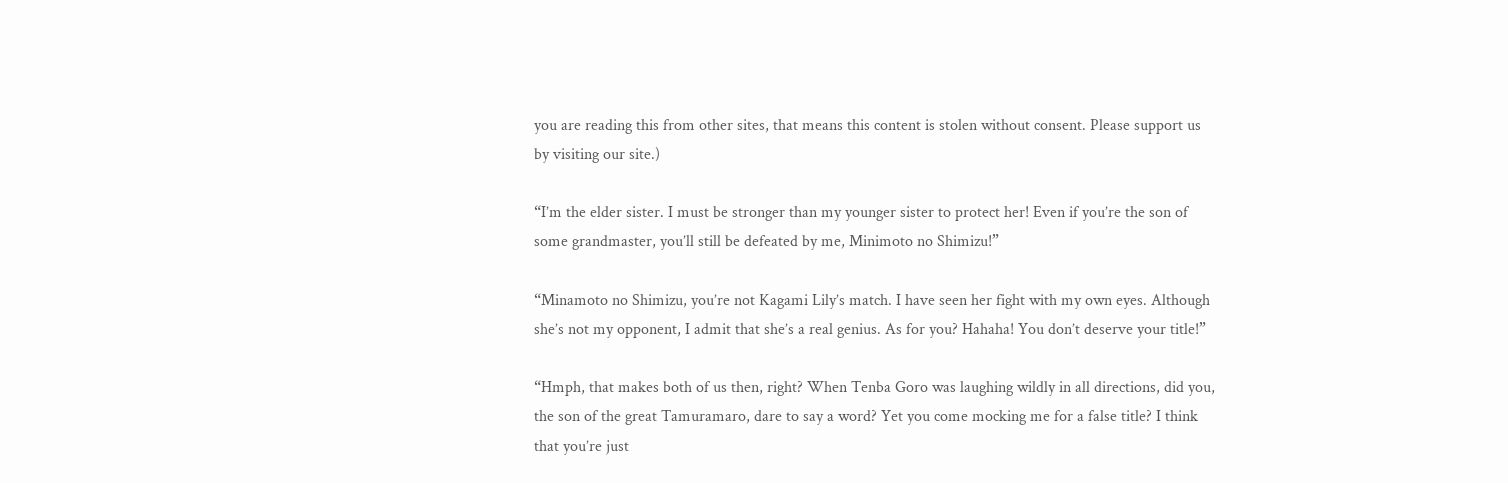you are reading this from other sites, that means this content is stolen without consent. Please support us by visiting our site.)

“I’m the elder sister. I must be stronger than my younger sister to protect her! Even if you’re the son of some grandmaster, you’ll still be defeated by me, Minimoto no Shimizu!”

“Minamoto no Shimizu, you’re not Kagami Lily’s match. I have seen her fight with my own eyes. Although she’s not my opponent, I admit that she’s a real genius. As for you? Hahaha! You don’t deserve your title!”

“Hmph, that makes both of us then, right? When Tenba Goro was laughing wildly in all directions, did you, the son of the great Tamuramaro, dare to say a word? Yet you come mocking me for a false title? I think that you’re just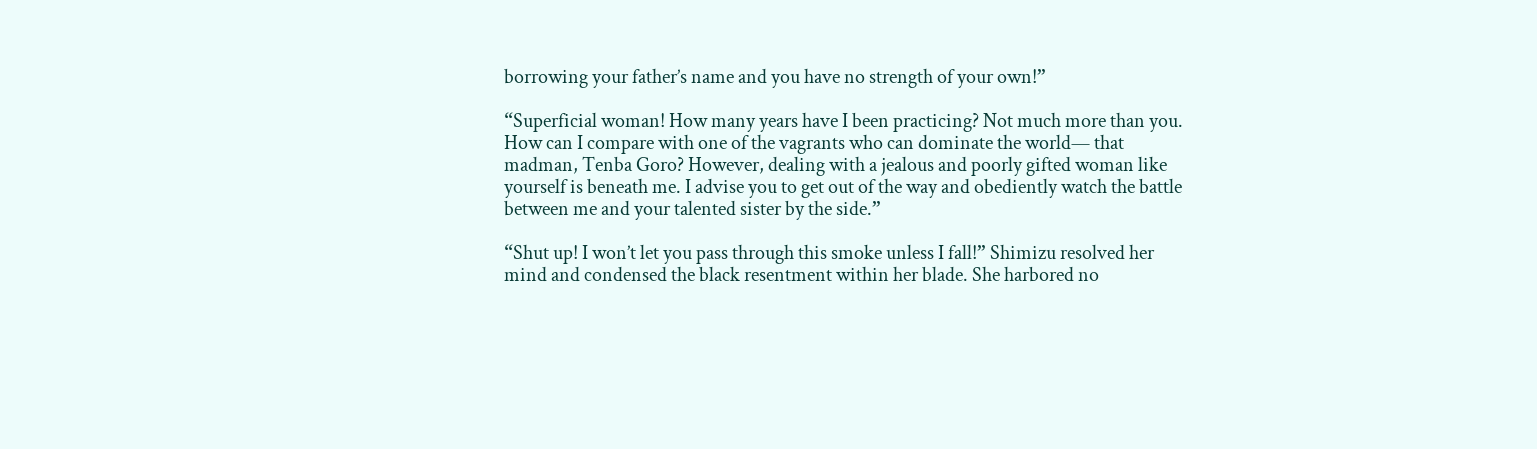borrowing your father’s name and you have no strength of your own!”

“Superficial woman! How many years have I been practicing? Not much more than you. How can I compare with one of the vagrants who can dominate the world— that madman, Tenba Goro? However, dealing with a jealous and poorly gifted woman like yourself is beneath me. I advise you to get out of the way and obediently watch the battle between me and your talented sister by the side.”

“Shut up! I won’t let you pass through this smoke unless I fall!” Shimizu resolved her mind and condensed the black resentment within her blade. She harbored no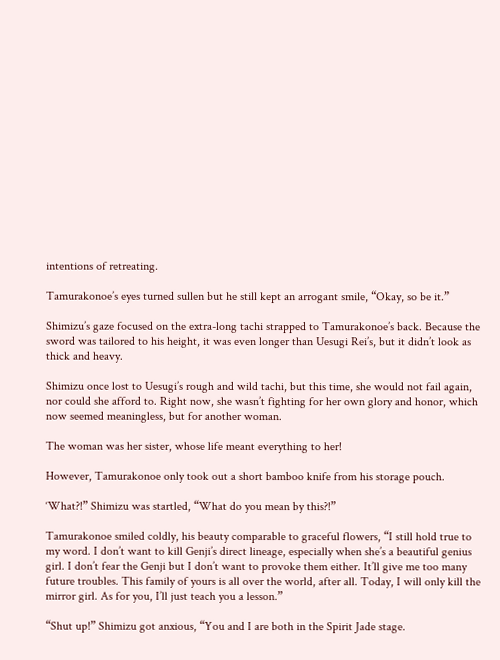intentions of retreating.

Tamurakonoe’s eyes turned sullen but he still kept an arrogant smile, “Okay, so be it.”

Shimizu’s gaze focused on the extra-long tachi strapped to Tamurakonoe’s back. Because the sword was tailored to his height, it was even longer than Uesugi Rei’s, but it didn’t look as thick and heavy.

Shimizu once lost to Uesugi’s rough and wild tachi, but this time, she would not fail again, nor could she afford to. Right now, she wasn’t fighting for her own glory and honor, which now seemed meaningless, but for another woman.

The woman was her sister, whose life meant everything to her!

However, Tamurakonoe only took out a short bamboo knife from his storage pouch.

‘What?!” Shimizu was startled, “What do you mean by this?!”

Tamurakonoe smiled coldly, his beauty comparable to graceful flowers, “I still hold true to my word. I don’t want to kill Genji’s direct lineage, especially when she’s a beautiful genius girl. I don’t fear the Genji but I don’t want to provoke them either. It’ll give me too many future troubles. This family of yours is all over the world, after all. Today, I will only kill the mirror girl. As for you, I’ll just teach you a lesson.”

“Shut up!” Shimizu got anxious, “You and I are both in the Spirit Jade stage.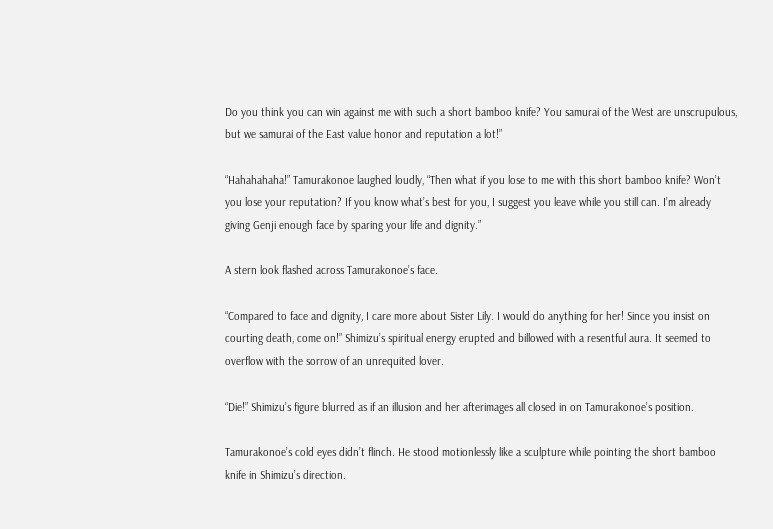Do you think you can win against me with such a short bamboo knife? You samurai of the West are unscrupulous, but we samurai of the East value honor and reputation a lot!”

“Hahahahaha!” Tamurakonoe laughed loudly, “Then what if you lose to me with this short bamboo knife? Won’t you lose your reputation? If you know what’s best for you, I suggest you leave while you still can. I’m already giving Genji enough face by sparing your life and dignity.”

A stern look flashed across Tamurakonoe’s face.

“Compared to face and dignity, I care more about Sister Lily. I would do anything for her! Since you insist on courting death, come on!” Shimizu’s spiritual energy erupted and billowed with a resentful aura. It seemed to overflow with the sorrow of an unrequited lover.

“Die!” Shimizu’s figure blurred as if an illusion and her afterimages all closed in on Tamurakonoe’s position.

Tamurakonoe’s cold eyes didn’t flinch. He stood motionlessly like a sculpture while pointing the short bamboo knife in Shimizu’s direction.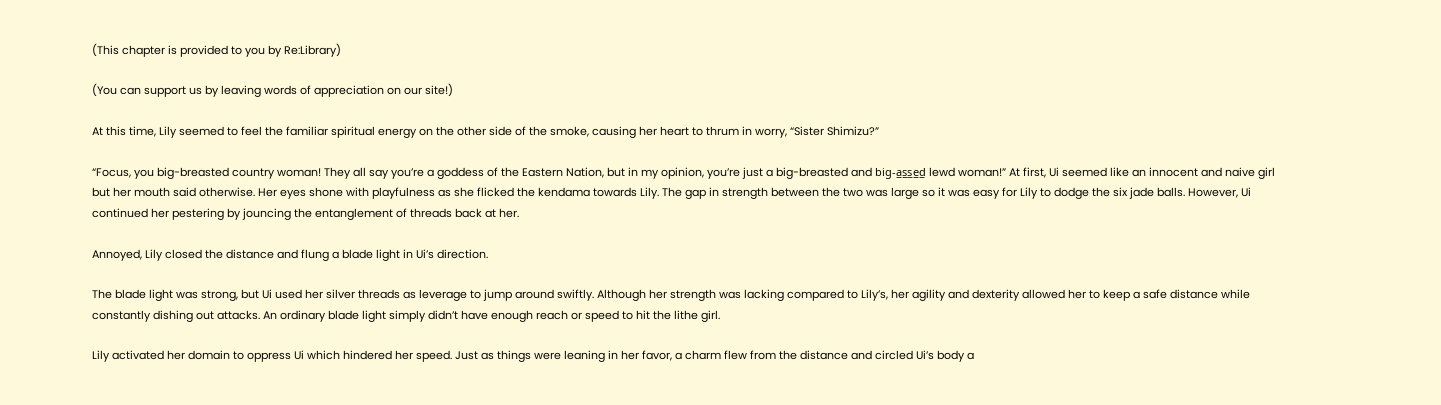(This chapter is provided to you by Re:Library)

(You can support us by leaving words of appreciation on our site!)

At this time, Lily seemed to feel the familiar spiritual energy on the other side of the smoke, causing her heart to thrum in worry, “Sister Shimizu?”

“Focus, you big-breasted country woman! They all say you’re a goddess of the Eastern Nation, but in my opinion, you’re just a big-breasted and big-a̲s̲s̲e̲d̲ lewd woman!” At first, Ui seemed like an innocent and naive girl but her mouth said otherwise. Her eyes shone with playfulness as she flicked the kendama towards Lily. The gap in strength between the two was large so it was easy for Lily to dodge the six jade balls. However, Ui continued her pestering by jouncing the entanglement of threads back at her.

Annoyed, Lily closed the distance and flung a blade light in Ui’s direction.

The blade light was strong, but Ui used her silver threads as leverage to jump around swiftly. Although her strength was lacking compared to Lily’s, her agility and dexterity allowed her to keep a safe distance while constantly dishing out attacks. An ordinary blade light simply didn’t have enough reach or speed to hit the lithe girl.

Lily activated her domain to oppress Ui which hindered her speed. Just as things were leaning in her favor, a charm flew from the distance and circled Ui’s body a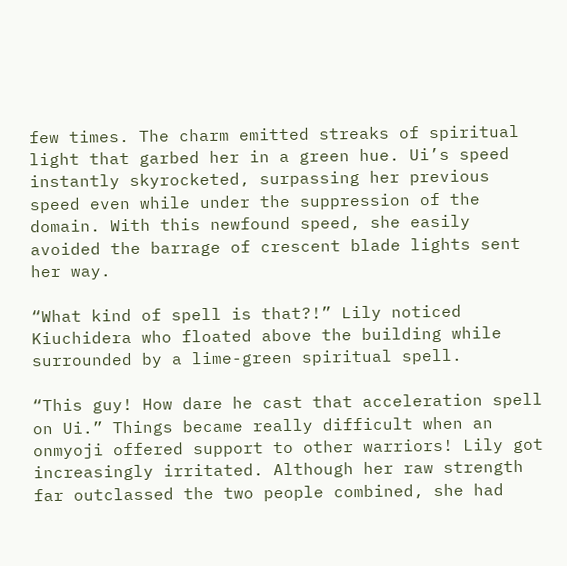few times. The charm emitted streaks of spiritual light that garbed her in a green hue. Ui’s speed instantly skyrocketed, surpassing her previous speed even while under the suppression of the domain. With this newfound speed, she easily avoided the barrage of crescent blade lights sent her way.

“What kind of spell is that?!” Lily noticed Kiuchidera who floated above the building while surrounded by a lime-green spiritual spell.

“This guy! How dare he cast that acceleration spell on Ui.” Things became really difficult when an onmyoji offered support to other warriors! Lily got increasingly irritated. Although her raw strength far outclassed the two people combined, she had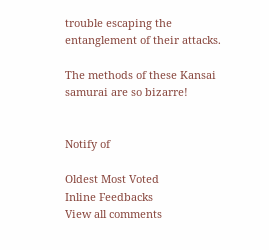trouble escaping the entanglement of their attacks.

The methods of these Kansai samurai are so bizarre!


Notify of

Oldest Most Voted
Inline Feedbacks
View all comments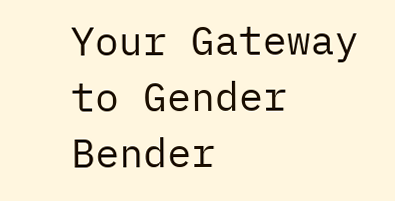Your Gateway to Gender Bender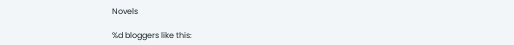Novels

%d bloggers like this: